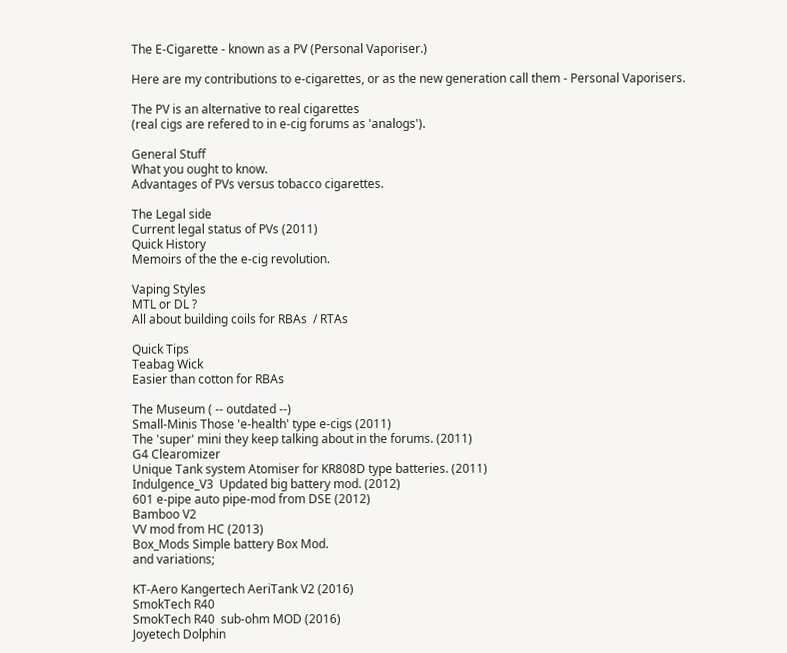The E-Cigarette - known as a PV (Personal Vaporiser.)

Here are my contributions to e-cigarettes, or as the new generation call them - Personal Vaporisers.

The PV is an alternative to real cigarettes
(real cigs are refered to in e-cig forums as 'analogs').

General Stuff
What you ought to know.
Advantages of PVs versus tobacco cigarettes.

The Legal side
Current legal status of PVs (2011)
Quick History
Memoirs of the the e-cig revolution.

Vaping Styles
MTL or DL ?
All about building coils for RBAs  / RTAs

Quick Tips
Teabag Wick
Easier than cotton for RBAs

The Museum ( -- outdated --)
Small-Minis Those 'e-health' type e-cigs (2011)
The 'super' mini they keep talking about in the forums. (2011)
G4 Clearomizer
Unique Tank system Atomiser for KR808D type batteries. (2011)
Indulgence_V3  Updated big battery mod. (2012)
601 e-pipe auto pipe-mod from DSE (2012)
Bamboo V2
VV mod from HC (2013)
Box_Mods Simple battery Box Mod.
and variations;

KT-Aero Kangertech AeriTank V2 (2016)
SmokTech R40
SmokTech R40  sub-ohm MOD (2016)
Joyetech Dolphin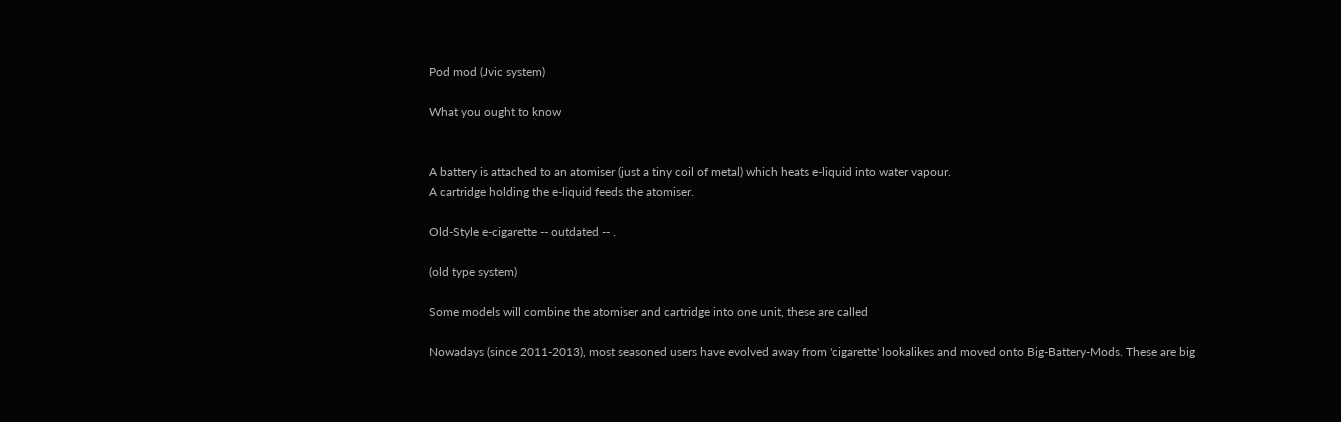Pod mod (Jvic system)

What you ought to know


A battery is attached to an atomiser (just a tiny coil of metal) which heats e-liquid into water vapour.
A cartridge holding the e-liquid feeds the atomiser.

Old-Style e-cigarette -- outdated -- .

(old type system)

Some models will combine the atomiser and cartridge into one unit, these are called

Nowadays (since 2011-2013), most seasoned users have evolved away from 'cigarette' lookalikes and moved onto Big-Battery-Mods. These are big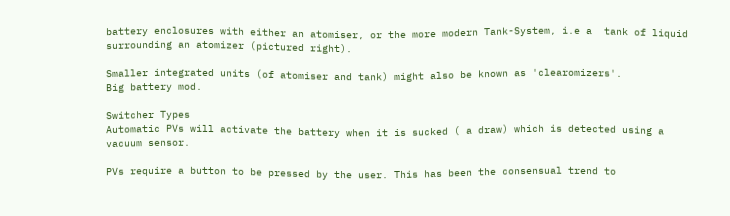battery enclosures with either an atomiser, or the more modern Tank-System, i.e a  tank of liquid surrounding an atomizer (pictured right).

Smaller integrated units (of atomiser and tank) might also be known as 'clearomizers'.
Big battery mod.

Switcher Types
Automatic PVs will activate the battery when it is sucked ( a draw) which is detected using a vacuum sensor.

PVs require a button to be pressed by the user. This has been the consensual trend to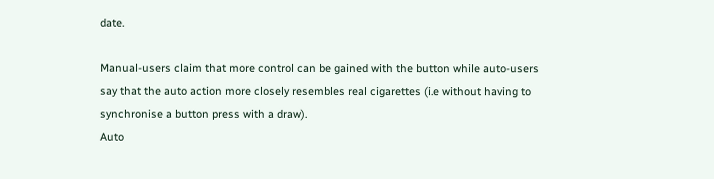date.

Manual-users claim that more control can be gained with the button while auto-users say that the auto action more closely resembles real cigarettes (i.e without having to synchronise a button press with a draw).
Auto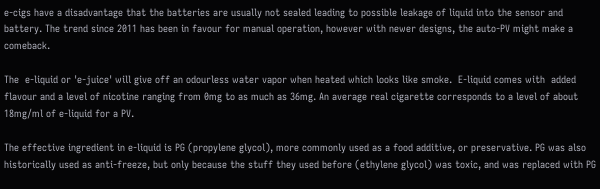e-cigs have a disadvantage that the batteries are usually not sealed leading to possible leakage of liquid into the sensor and battery. The trend since 2011 has been in favour for manual operation, however with newer designs, the auto-PV might make a comeback.

The  e-liquid or 'e-juice' will give off an odourless water vapor when heated which looks like smoke.  E-liquid comes with  added flavour and a level of nicotine ranging from 0mg to as much as 36mg. An average real cigarette corresponds to a level of about 18mg/ml of e-liquid for a PV.

The effective ingredient in e-liquid is PG (propylene glycol), more commonly used as a food additive, or preservative. PG was also historically used as anti-freeze, but only because the stuff they used before (ethylene glycol) was toxic, and was replaced with PG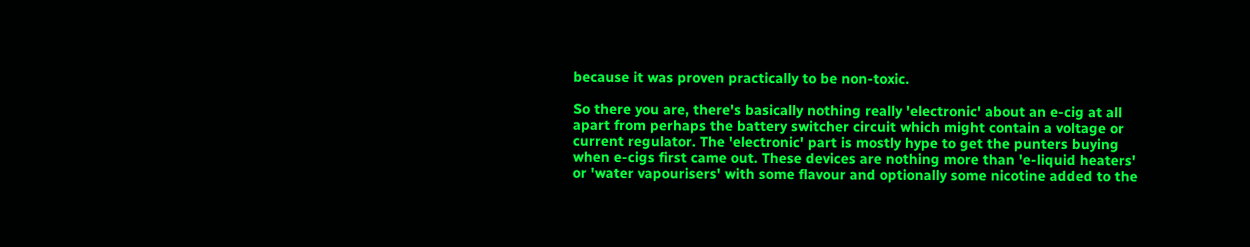because it was proven practically to be non-toxic.

So there you are, there's basically nothing really 'electronic' about an e-cig at all
apart from perhaps the battery switcher circuit which might contain a voltage or current regulator. The 'electronic' part is mostly hype to get the punters buying when e-cigs first came out. These devices are nothing more than 'e-liquid heaters' or 'water vapourisers' with some flavour and optionally some nicotine added to the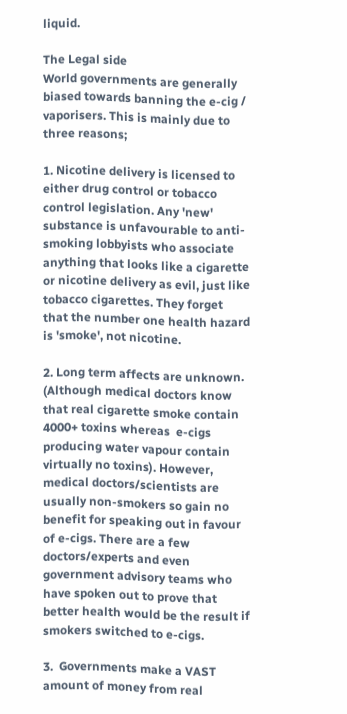liquid.

The Legal side
World governments are generally biased towards banning the e-cig / vaporisers. This is mainly due to three reasons;

1. Nicotine delivery is licensed to either drug control or tobacco control legislation. Any 'new' substance is unfavourable to anti-smoking lobbyists who associate anything that looks like a cigarette or nicotine delivery as evil, just like tobacco cigarettes. They forget that the number one health hazard is 'smoke', not nicotine.

2. Long term affects are unknown. (Although medical doctors know that real cigarette smoke contain 4000+ toxins whereas  e-cigs producing water vapour contain virtually no toxins). However, medical doctors/scientists are usually non-smokers so gain no benefit for speaking out in favour of e-cigs. There are a few doctors/experts and even government advisory teams who have spoken out to prove that better health would be the result if smokers switched to e-cigs.

3.  Governments make a VAST amount of money from real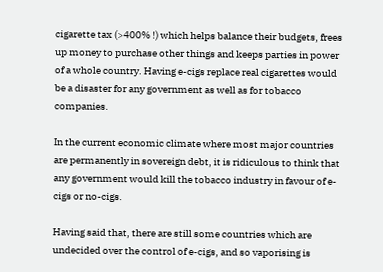cigarette tax (>400% !) which helps balance their budgets, frees up money to purchase other things and keeps parties in power of a whole country. Having e-cigs replace real cigarettes would be a disaster for any government as well as for tobacco companies.

In the current economic climate where most major countries are permanently in sovereign debt, it is ridiculous to think that any government would kill the tobacco industry in favour of e-cigs or no-cigs.

Having said that, there are still some countries which are undecided over the control of e-cigs, and so vaporising is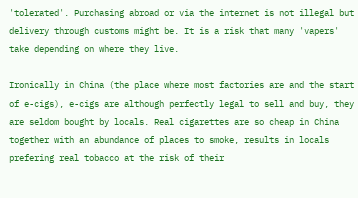'tolerated'. Purchasing abroad or via the internet is not illegal but delivery through customs might be. It is a risk that many 'vapers'  take depending on where they live.

Ironically in China (the place where most factories are and the start of e-cigs), e-cigs are although perfectly legal to sell and buy, they are seldom bought by locals. Real cigarettes are so cheap in China together with an abundance of places to smoke, results in locals prefering real tobacco at the risk of their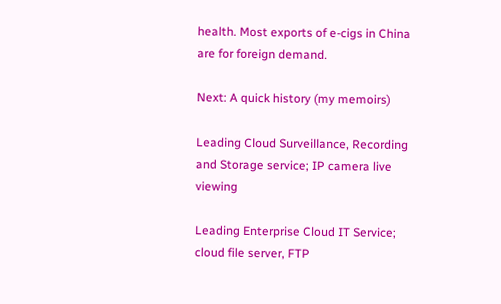health. Most exports of e-cigs in China are for foreign demand.

Next: A quick history (my memoirs)

Leading Cloud Surveillance, Recording and Storage service; IP camera live viewing

Leading Enterprise Cloud IT Service; cloud file server, FTP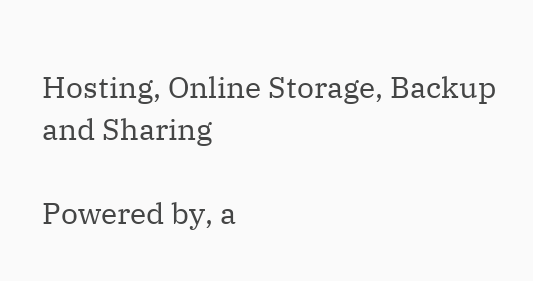Hosting, Online Storage, Backup and Sharing

Powered by, a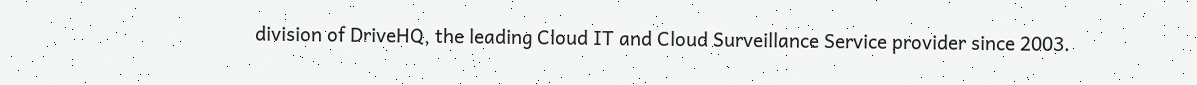division of DriveHQ, the leading Cloud IT and Cloud Surveillance Service provider since 2003.